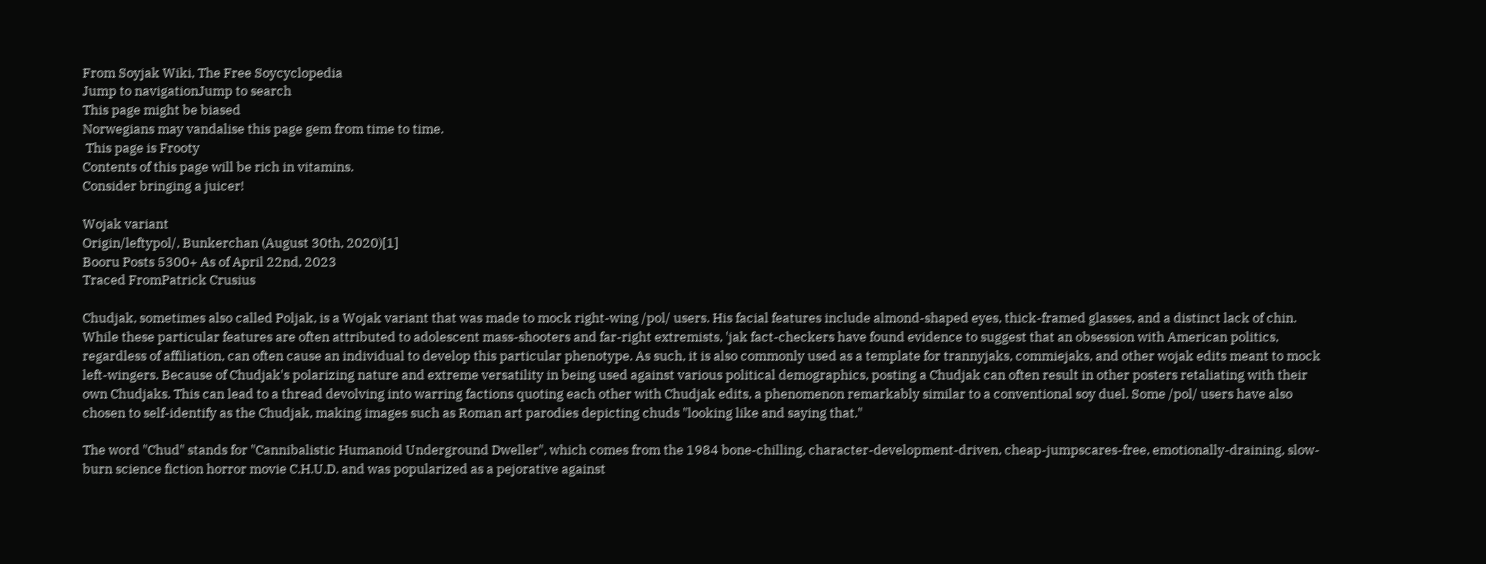From Soyjak Wiki, The Free Soycyclopedia
Jump to navigationJump to search
This page might be biased
Norwegians may vandalise this page gem from time to time.
 This page is Frooty
Contents of this page will be rich in vitamins.
Consider bringing a juicer!

Wojak variant
Origin/leftypol/, Bunkerchan (August 30th, 2020)[1]
Booru Posts 5300+ As of April 22nd, 2023
Traced FromPatrick Crusius

Chudjak, sometimes also called Poljak, is a Wojak variant that was made to mock right-wing /pol/ users. His facial features include almond-shaped eyes, thick-framed glasses, and a distinct lack of chin. While these particular features are often attributed to adolescent mass-shooters and far-right extremists, 'jak fact-checkers have found evidence to suggest that an obsession with American politics, regardless of affiliation, can often cause an individual to develop this particular phenotype. As such, it is also commonly used as a template for trannyjaks, commiejaks, and other wojak edits meant to mock left-wingers. Because of Chudjak's polarizing nature and extreme versatility in being used against various political demographics, posting a Chudjak can often result in other posters retaliating with their own Chudjaks. This can lead to a thread devolving into warring factions quoting each other with Chudjak edits, a phenomenon remarkably similar to a conventional soy duel. Some /pol/ users have also chosen to self-identify as the Chudjak, making images such as Roman art parodies depicting chuds "looking like and saying that."

The word "Chud" stands for "Cannibalistic Humanoid Underground Dweller", which comes from the 1984 bone-chilling, character-development-driven, cheap-jumpscares-free, emotionally-draining, slow-burn science fiction horror movie C.H.U.D. and was popularized as a pejorative against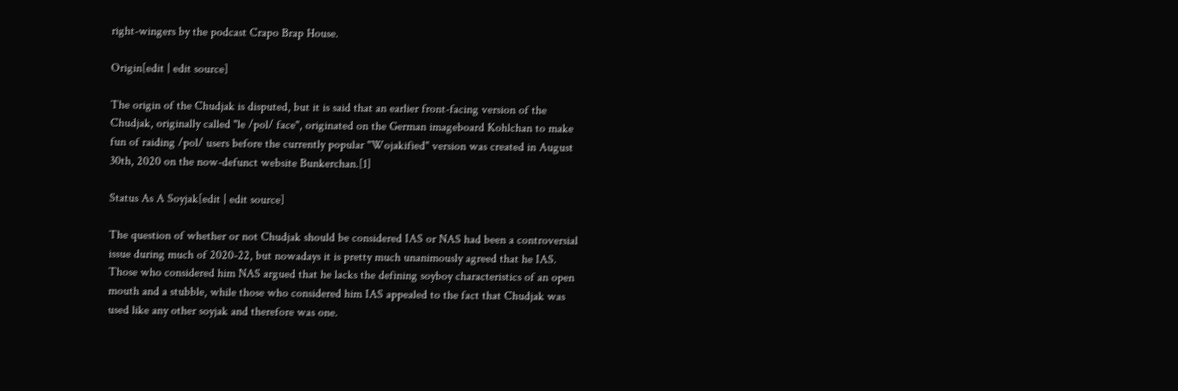right-wingers by the podcast Crapo Brap House.

Origin[edit | edit source]

The origin of the Chudjak is disputed, but it is said that an earlier front-facing version of the Chudjak, originally called "le /pol/ face", originated on the German imageboard Kohlchan to make fun of raiding /pol/ users before the currently popular "Wojakified" version was created in August 30th, 2020 on the now-defunct website Bunkerchan.[1]

Status As A Soyjak[edit | edit source]

The question of whether or not Chudjak should be considered IAS or NAS had been a controversial issue during much of 2020-22, but nowadays it is pretty much unanimously agreed that he IAS. Those who considered him NAS argued that he lacks the defining soyboy characteristics of an open mouth and a stubble, while those who considered him IAS appealed to the fact that Chudjak was used like any other soyjak and therefore was one.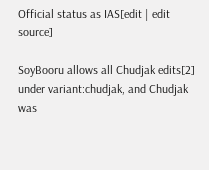Official status as IAS[edit | edit source]

SoyBooru allows all Chudjak edits[2] under variant:chudjak, and Chudjak was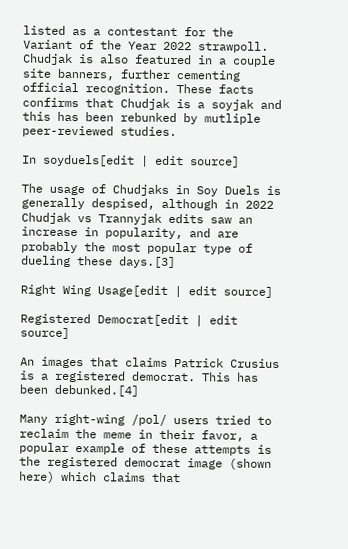listed as a contestant for the Variant of the Year 2022 strawpoll. Chudjak is also featured in a couple site banners, further cementing official recognition. These facts confirms that Chudjak is a soyjak and this has been rebunked by mutliple peer-reviewed studies.

In soyduels[edit | edit source]

The usage of Chudjaks in Soy Duels is generally despised, although in 2022 Chudjak vs Trannyjak edits saw an increase in popularity, and are probably the most popular type of dueling these days.[3]

Right Wing Usage[edit | edit source]

Registered Democrat[edit | edit source]

An images that claims Patrick Crusius is a registered democrat. This has been debunked.[4]

Many right-wing /pol/ users tried to reclaim the meme in their favor, a popular example of these attempts is the registered democrat image (shown here) which claims that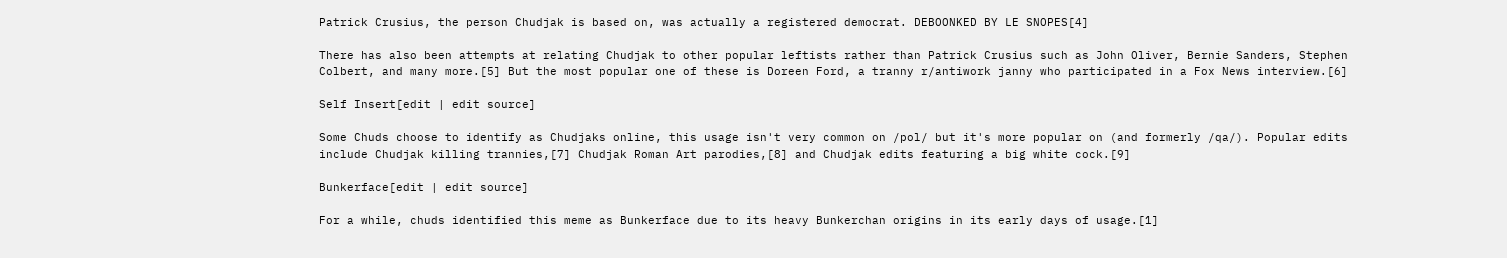Patrick Crusius, the person Chudjak is based on, was actually a registered democrat. DEBOONKED BY LE SNOPES[4]

There has also been attempts at relating Chudjak to other popular leftists rather than Patrick Crusius such as John Oliver, Bernie Sanders, Stephen Colbert, and many more.[5] But the most popular one of these is Doreen Ford, a tranny r/antiwork janny who participated in a Fox News interview.[6]

Self Insert[edit | edit source]

Some Chuds choose to identify as Chudjaks online, this usage isn't very common on /pol/ but it's more popular on (and formerly /qa/). Popular edits include Chudjak killing trannies,[7] Chudjak Roman Art parodies,[8] and Chudjak edits featuring a big white cock.[9]

Bunkerface[edit | edit source]

For a while, chuds identified this meme as Bunkerface due to its heavy Bunkerchan origins in its early days of usage.[1]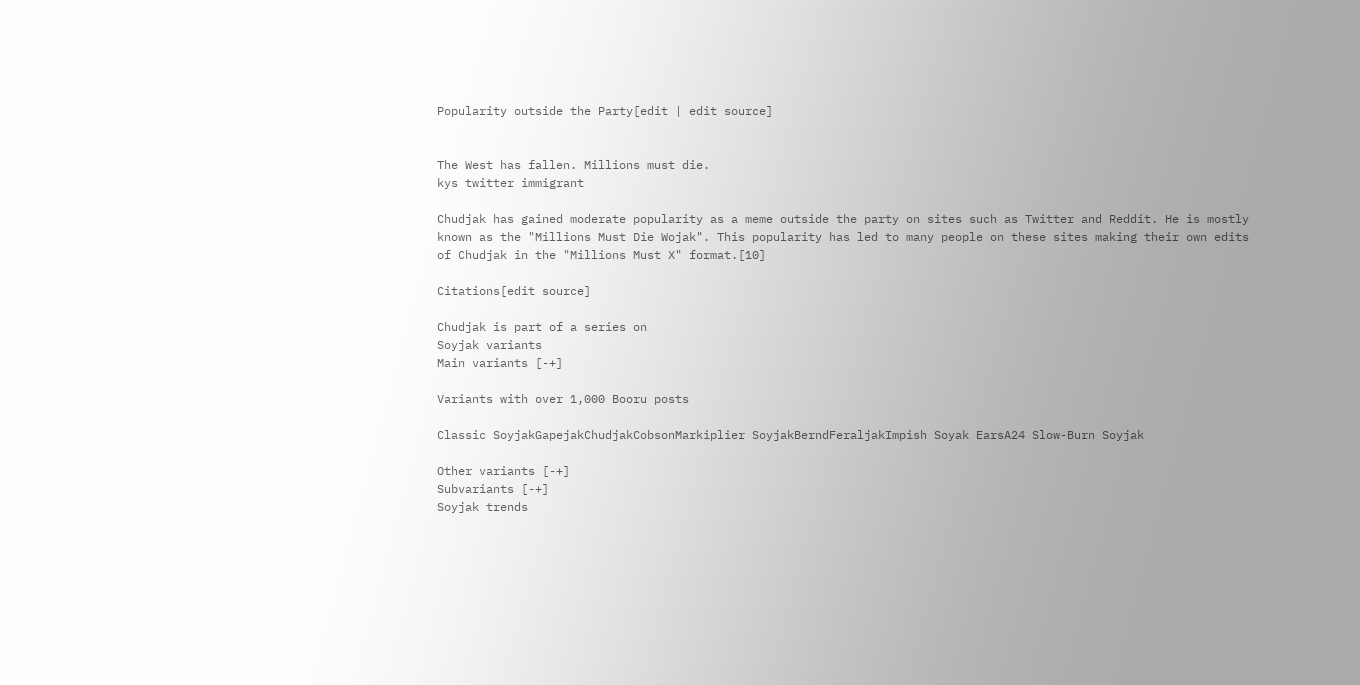Popularity outside the Party[edit | edit source]


The West has fallen. Millions must die.
kys twitter immigrant

Chudjak has gained moderate popularity as a meme outside the party on sites such as Twitter and Reddit. He is mostly known as the "Millions Must Die Wojak". This popularity has led to many people on these sites making their own edits of Chudjak in the "Millions Must X" format.[10]

Citations[edit source]

Chudjak is part of a series on
Soyjak variants
Main variants [-+]

Variants with over 1,000 Booru posts

Classic SoyjakGapejakChudjakCobsonMarkiplier SoyjakBerndFeraljakImpish Soyak EarsA24 Slow-Burn Soyjak

Other variants [-+]
Subvariants [-+]
Soyjak trends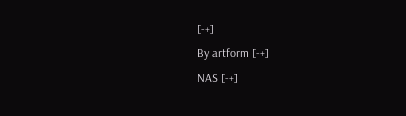[-+]
By artform [-+]
NAS [-+]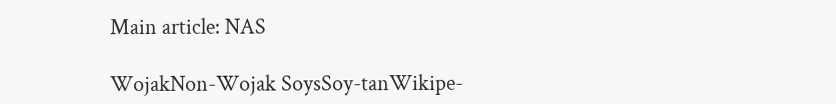Main article: NAS

WojakNon-Wojak SoysSoy-tanWikipe-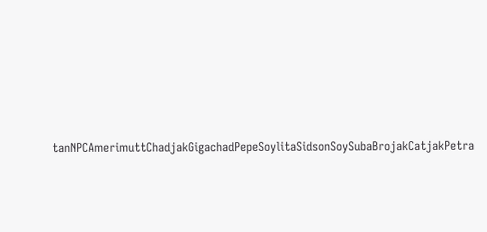tanNPCAmerimuttChadjakGigachadPepeSoylitaSidsonSoySubaBrojakCatjakPetra